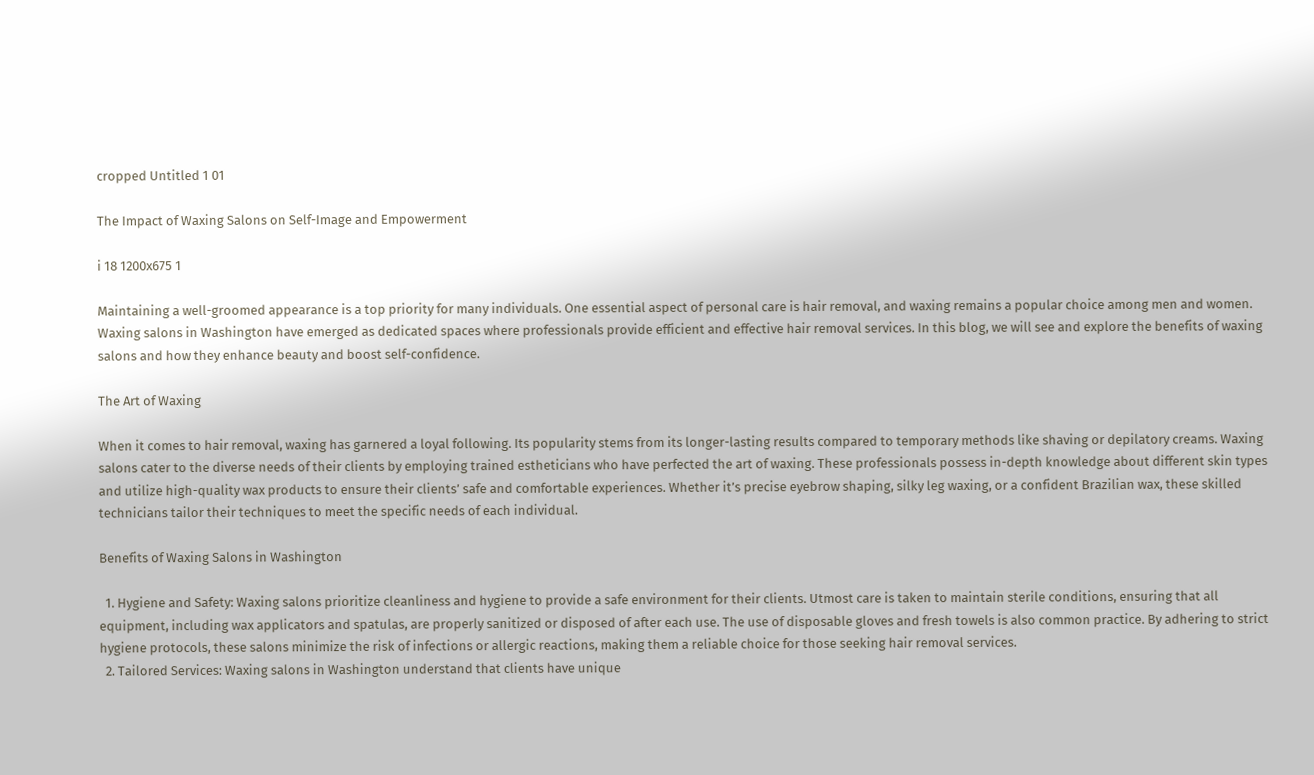cropped Untitled 1 01

The Impact of Waxing Salons on Self-Image and Empowerment

i 18 1200x675 1

Maintaining a well-groomed appearance is a top priority for many individuals. One essential aspect of personal care is hair removal, and waxing remains a popular choice among men and women. Waxing salons in Washington have emerged as dedicated spaces where professionals provide efficient and effective hair removal services. In this blog, we will see and explore the benefits of waxing salons and how they enhance beauty and boost self-confidence.

The Art of Waxing

When it comes to hair removal, waxing has garnered a loyal following. Its popularity stems from its longer-lasting results compared to temporary methods like shaving or depilatory creams. Waxing salons cater to the diverse needs of their clients by employing trained estheticians who have perfected the art of waxing. These professionals possess in-depth knowledge about different skin types and utilize high-quality wax products to ensure their clients’ safe and comfortable experiences. Whether it’s precise eyebrow shaping, silky leg waxing, or a confident Brazilian wax, these skilled technicians tailor their techniques to meet the specific needs of each individual.

Benefits of Waxing Salons in Washington

  1. Hygiene and Safety: Waxing salons prioritize cleanliness and hygiene to provide a safe environment for their clients. Utmost care is taken to maintain sterile conditions, ensuring that all equipment, including wax applicators and spatulas, are properly sanitized or disposed of after each use. The use of disposable gloves and fresh towels is also common practice. By adhering to strict hygiene protocols, these salons minimize the risk of infections or allergic reactions, making them a reliable choice for those seeking hair removal services.
  2. Tailored Services: Waxing salons in Washington understand that clients have unique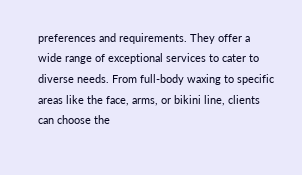preferences and requirements. They offer a wide range of exceptional services to cater to diverse needs. From full-body waxing to specific areas like the face, arms, or bikini line, clients can choose the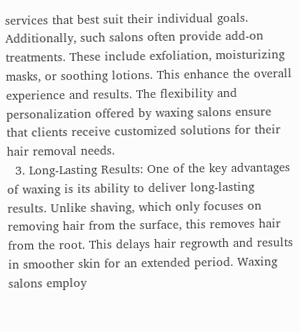services that best suit their individual goals. Additionally, such salons often provide add-on treatments. These include exfoliation, moisturizing masks, or soothing lotions. This enhance the overall experience and results. The flexibility and personalization offered by waxing salons ensure that clients receive customized solutions for their hair removal needs.
  3. Long-Lasting Results: One of the key advantages of waxing is its ability to deliver long-lasting results. Unlike shaving, which only focuses on removing hair from the surface, this removes hair from the root. This delays hair regrowth and results in smoother skin for an extended period. Waxing salons employ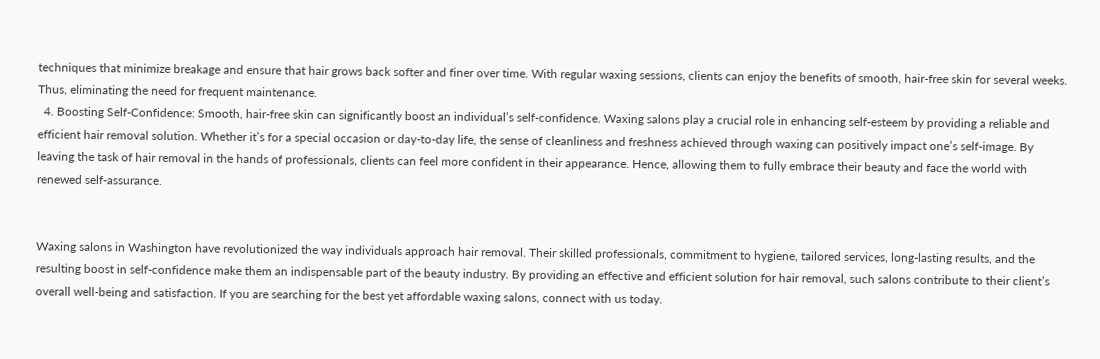techniques that minimize breakage and ensure that hair grows back softer and finer over time. With regular waxing sessions, clients can enjoy the benefits of smooth, hair-free skin for several weeks. Thus, eliminating the need for frequent maintenance.
  4. Boosting Self-Confidence: Smooth, hair-free skin can significantly boost an individual’s self-confidence. Waxing salons play a crucial role in enhancing self-esteem by providing a reliable and efficient hair removal solution. Whether it’s for a special occasion or day-to-day life, the sense of cleanliness and freshness achieved through waxing can positively impact one’s self-image. By leaving the task of hair removal in the hands of professionals, clients can feel more confident in their appearance. Hence, allowing them to fully embrace their beauty and face the world with renewed self-assurance.


Waxing salons in Washington have revolutionized the way individuals approach hair removal. Their skilled professionals, commitment to hygiene, tailored services, long-lasting results, and the resulting boost in self-confidence make them an indispensable part of the beauty industry. By providing an effective and efficient solution for hair removal, such salons contribute to their client’s overall well-being and satisfaction. If you are searching for the best yet affordable waxing salons, connect with us today.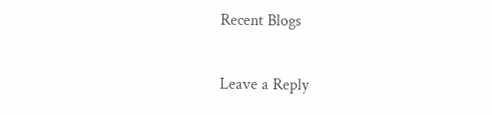Recent Blogs

Leave a Reply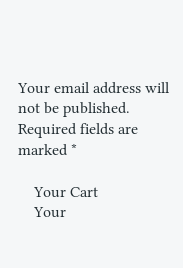Your email address will not be published. Required fields are marked *

    Your Cart
    Your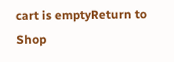cart is emptyReturn to Shop